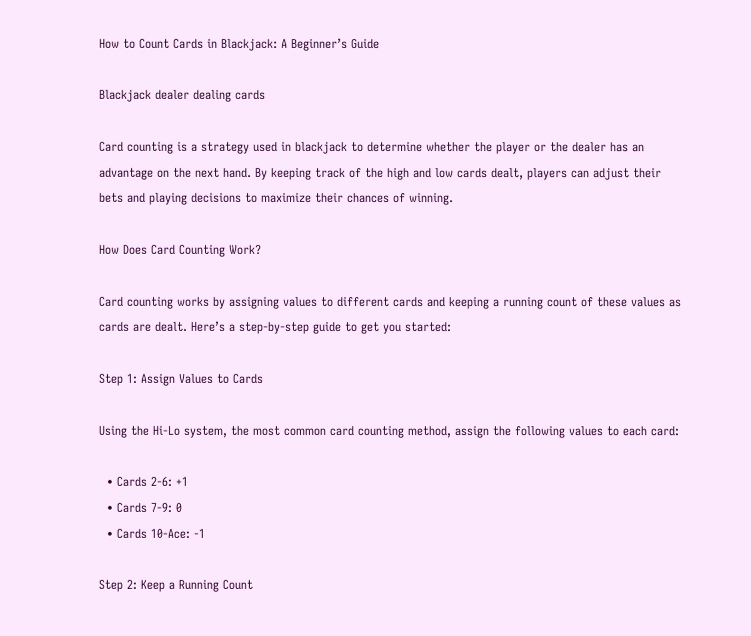How to Count Cards in Blackjack: A Beginner’s Guide

Blackjack dealer dealing cards

Card counting is a strategy used in blackjack to determine whether the player or the dealer has an advantage on the next hand. By keeping track of the high and low cards dealt, players can adjust their bets and playing decisions to maximize their chances of winning.

How Does Card Counting Work?

Card counting works by assigning values to different cards and keeping a running count of these values as cards are dealt. Here’s a step-by-step guide to get you started:

Step 1: Assign Values to Cards

Using the Hi-Lo system, the most common card counting method, assign the following values to each card:

  • Cards 2-6: +1
  • Cards 7-9: 0
  • Cards 10-Ace: -1

Step 2: Keep a Running Count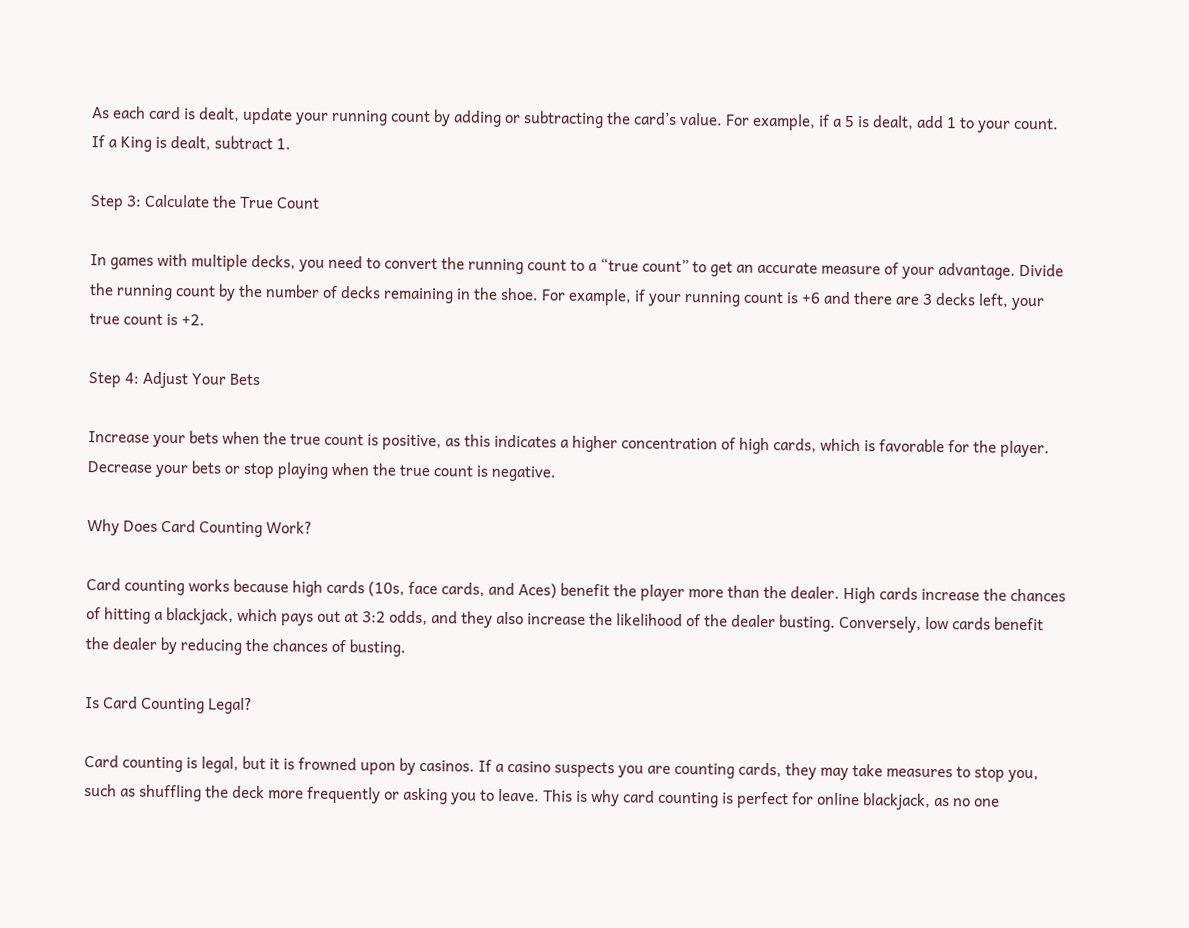As each card is dealt, update your running count by adding or subtracting the card’s value. For example, if a 5 is dealt, add 1 to your count. If a King is dealt, subtract 1.

Step 3: Calculate the True Count

In games with multiple decks, you need to convert the running count to a “true count” to get an accurate measure of your advantage. Divide the running count by the number of decks remaining in the shoe. For example, if your running count is +6 and there are 3 decks left, your true count is +2.

Step 4: Adjust Your Bets

Increase your bets when the true count is positive, as this indicates a higher concentration of high cards, which is favorable for the player. Decrease your bets or stop playing when the true count is negative.

Why Does Card Counting Work?

Card counting works because high cards (10s, face cards, and Aces) benefit the player more than the dealer. High cards increase the chances of hitting a blackjack, which pays out at 3:2 odds, and they also increase the likelihood of the dealer busting. Conversely, low cards benefit the dealer by reducing the chances of busting.

Is Card Counting Legal?

Card counting is legal, but it is frowned upon by casinos. If a casino suspects you are counting cards, they may take measures to stop you, such as shuffling the deck more frequently or asking you to leave. This is why card counting is perfect for online blackjack, as no one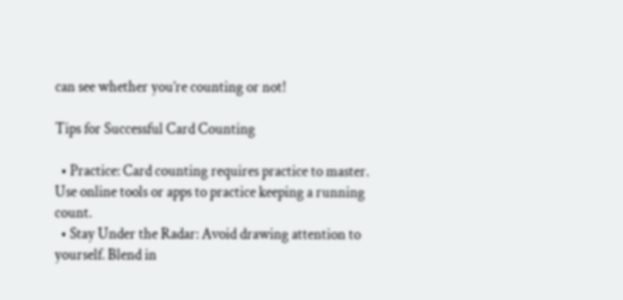can see whether you’re counting or not!

Tips for Successful Card Counting

  • Practice: Card counting requires practice to master. Use online tools or apps to practice keeping a running count.
  • Stay Under the Radar: Avoid drawing attention to yourself. Blend in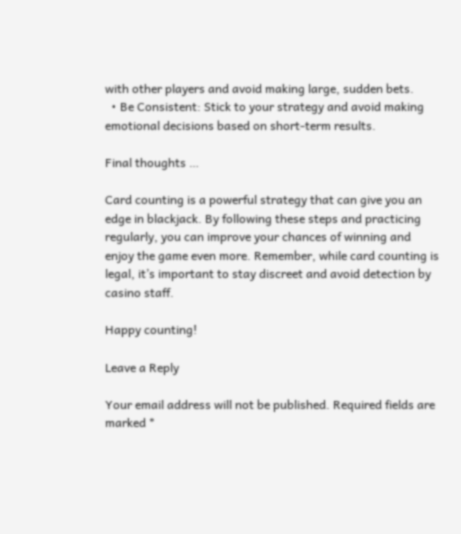with other players and avoid making large, sudden bets.
  • Be Consistent: Stick to your strategy and avoid making emotional decisions based on short-term results.

Final thoughts …

Card counting is a powerful strategy that can give you an edge in blackjack. By following these steps and practicing regularly, you can improve your chances of winning and enjoy the game even more. Remember, while card counting is legal, it’s important to stay discreet and avoid detection by casino staff.

Happy counting!

Leave a Reply

Your email address will not be published. Required fields are marked *